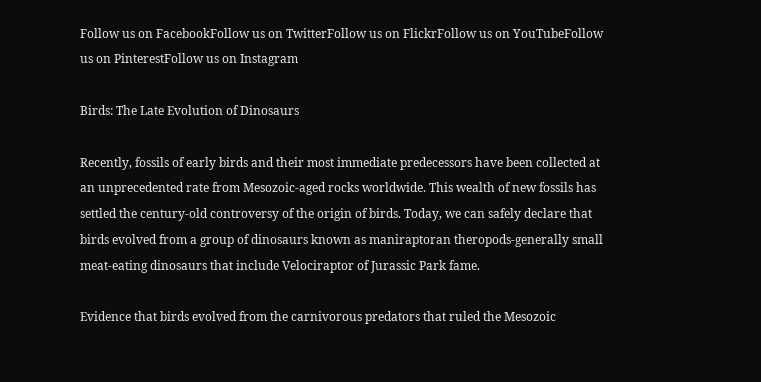Follow us on FacebookFollow us on TwitterFollow us on FlickrFollow us on YouTubeFollow us on PinterestFollow us on Instagram

Birds: The Late Evolution of Dinosaurs

Recently, fossils of early birds and their most immediate predecessors have been collected at an unprecedented rate from Mesozoic-aged rocks worldwide. This wealth of new fossils has settled the century-old controversy of the origin of birds. Today, we can safely declare that birds evolved from a group of dinosaurs known as maniraptoran theropods-generally small meat-eating dinosaurs that include Velociraptor of Jurassic Park fame.

Evidence that birds evolved from the carnivorous predators that ruled the Mesozoic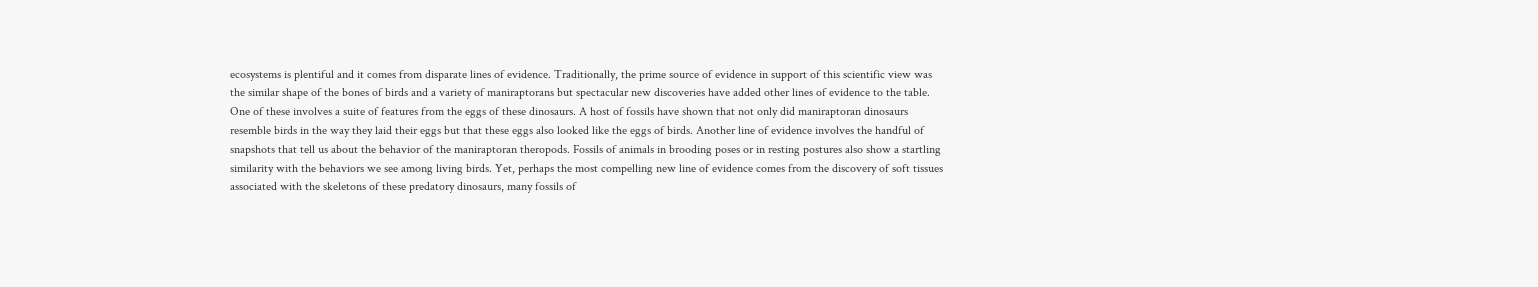ecosystems is plentiful and it comes from disparate lines of evidence. Traditionally, the prime source of evidence in support of this scientific view was the similar shape of the bones of birds and a variety of maniraptorans but spectacular new discoveries have added other lines of evidence to the table. One of these involves a suite of features from the eggs of these dinosaurs. A host of fossils have shown that not only did maniraptoran dinosaurs resemble birds in the way they laid their eggs but that these eggs also looked like the eggs of birds. Another line of evidence involves the handful of snapshots that tell us about the behavior of the maniraptoran theropods. Fossils of animals in brooding poses or in resting postures also show a startling similarity with the behaviors we see among living birds. Yet, perhaps the most compelling new line of evidence comes from the discovery of soft tissues associated with the skeletons of these predatory dinosaurs, many fossils of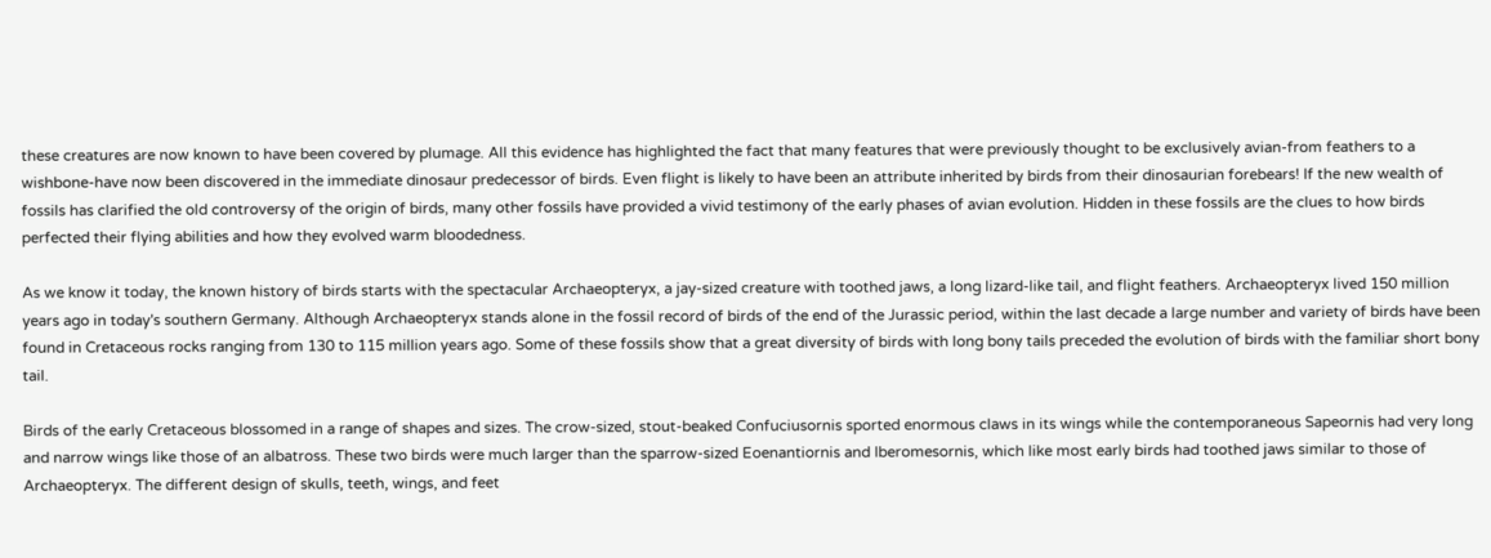these creatures are now known to have been covered by plumage. All this evidence has highlighted the fact that many features that were previously thought to be exclusively avian-from feathers to a wishbone-have now been discovered in the immediate dinosaur predecessor of birds. Even flight is likely to have been an attribute inherited by birds from their dinosaurian forebears! If the new wealth of fossils has clarified the old controversy of the origin of birds, many other fossils have provided a vivid testimony of the early phases of avian evolution. Hidden in these fossils are the clues to how birds perfected their flying abilities and how they evolved warm bloodedness.

As we know it today, the known history of birds starts with the spectacular Archaeopteryx, a jay-sized creature with toothed jaws, a long lizard-like tail, and flight feathers. Archaeopteryx lived 150 million years ago in today's southern Germany. Although Archaeopteryx stands alone in the fossil record of birds of the end of the Jurassic period, within the last decade a large number and variety of birds have been found in Cretaceous rocks ranging from 130 to 115 million years ago. Some of these fossils show that a great diversity of birds with long bony tails preceded the evolution of birds with the familiar short bony tail.

Birds of the early Cretaceous blossomed in a range of shapes and sizes. The crow-sized, stout-beaked Confuciusornis sported enormous claws in its wings while the contemporaneous Sapeornis had very long and narrow wings like those of an albatross. These two birds were much larger than the sparrow-sized Eoenantiornis and Iberomesornis, which like most early birds had toothed jaws similar to those of Archaeopteryx. The different design of skulls, teeth, wings, and feet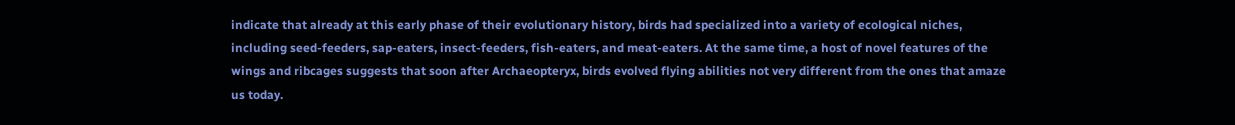indicate that already at this early phase of their evolutionary history, birds had specialized into a variety of ecological niches, including seed-feeders, sap-eaters, insect-feeders, fish-eaters, and meat-eaters. At the same time, a host of novel features of the wings and ribcages suggests that soon after Archaeopteryx, birds evolved flying abilities not very different from the ones that amaze us today.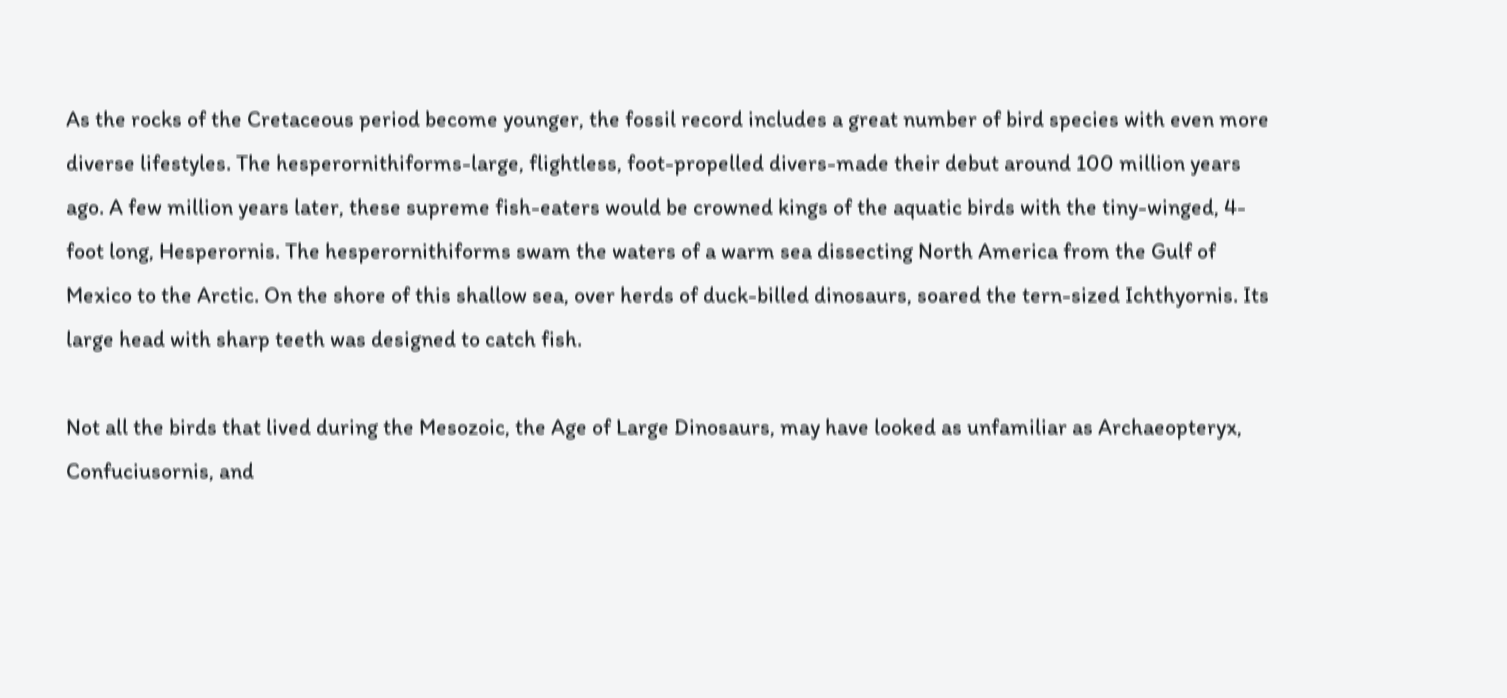As the rocks of the Cretaceous period become younger, the fossil record includes a great number of bird species with even more diverse lifestyles. The hesperornithiforms-large, flightless, foot-propelled divers-made their debut around 100 million years ago. A few million years later, these supreme fish-eaters would be crowned kings of the aquatic birds with the tiny-winged, 4-foot long, Hesperornis. The hesperornithiforms swam the waters of a warm sea dissecting North America from the Gulf of Mexico to the Arctic. On the shore of this shallow sea, over herds of duck-billed dinosaurs, soared the tern-sized Ichthyornis. Its large head with sharp teeth was designed to catch fish.

Not all the birds that lived during the Mesozoic, the Age of Large Dinosaurs, may have looked as unfamiliar as Archaeopteryx, Confuciusornis, and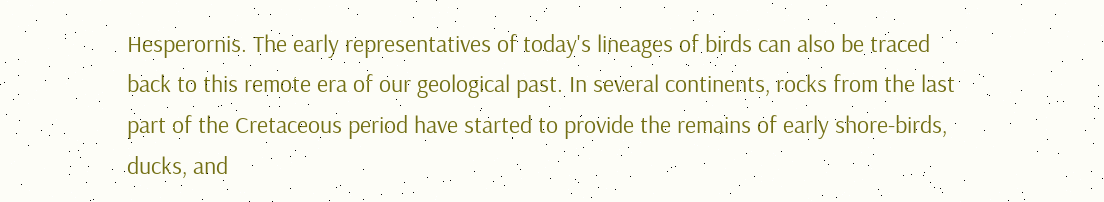Hesperornis. The early representatives of today's lineages of birds can also be traced back to this remote era of our geological past. In several continents, rocks from the last part of the Cretaceous period have started to provide the remains of early shore-birds, ducks, and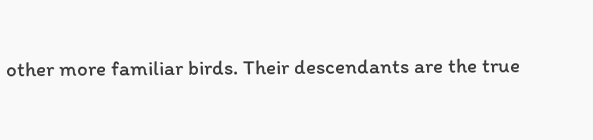other more familiar birds. Their descendants are the true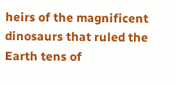heirs of the magnificent dinosaurs that ruled the Earth tens of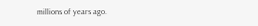millions of years ago.